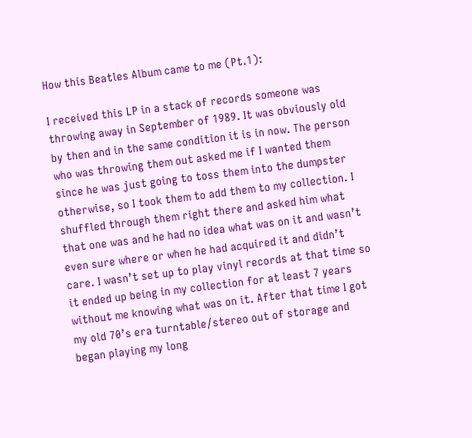How this Beatles Album came to me (Pt.1):

I received this LP in a stack of records someone was throwing away in September of 1989. It was obviously old by then and in the same condition it is in now. The person who was throwing them out asked me if I wanted them since he was just going to toss them into the dumpster otherwise, so I took them to add them to my collection. I shuffled through them right there and asked him what that one was and he had no idea what was on it and wasn’t even sure where or when he had acquired it and didn’t care. I wasn’t set up to play vinyl records at that time so it ended up being in my collection for at least 7 years without me knowing what was on it. After that time I got my old 70’s era turntable/stereo out of storage and began playing my long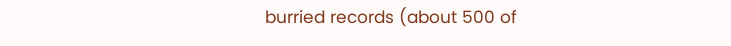burried records (about 500 of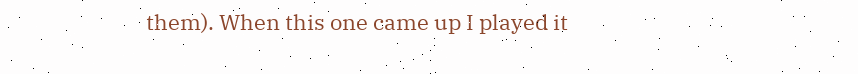them). When this one came up I played it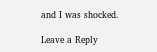and I was shocked.

Leave a Reply